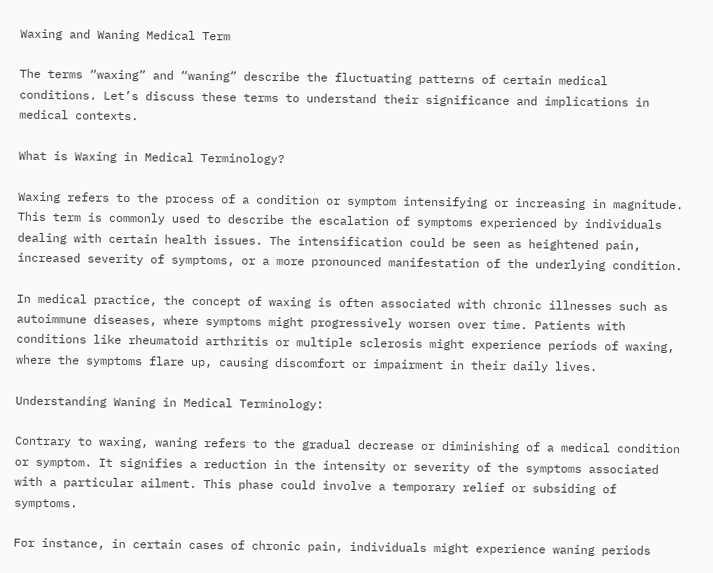Waxing and Waning Medical Term

The terms “waxing” and “waning” describe the fluctuating patterns of certain medical conditions. Let’s discuss these terms to understand their significance and implications in medical contexts.

What is Waxing in Medical Terminology?

Waxing refers to the process of a condition or symptom intensifying or increasing in magnitude. This term is commonly used to describe the escalation of symptoms experienced by individuals dealing with certain health issues. The intensification could be seen as heightened pain, increased severity of symptoms, or a more pronounced manifestation of the underlying condition.

In medical practice, the concept of waxing is often associated with chronic illnesses such as autoimmune diseases, where symptoms might progressively worsen over time. Patients with conditions like rheumatoid arthritis or multiple sclerosis might experience periods of waxing, where the symptoms flare up, causing discomfort or impairment in their daily lives.

Understanding Waning in Medical Terminology:

Contrary to waxing, waning refers to the gradual decrease or diminishing of a medical condition or symptom. It signifies a reduction in the intensity or severity of the symptoms associated with a particular ailment. This phase could involve a temporary relief or subsiding of symptoms.

For instance, in certain cases of chronic pain, individuals might experience waning periods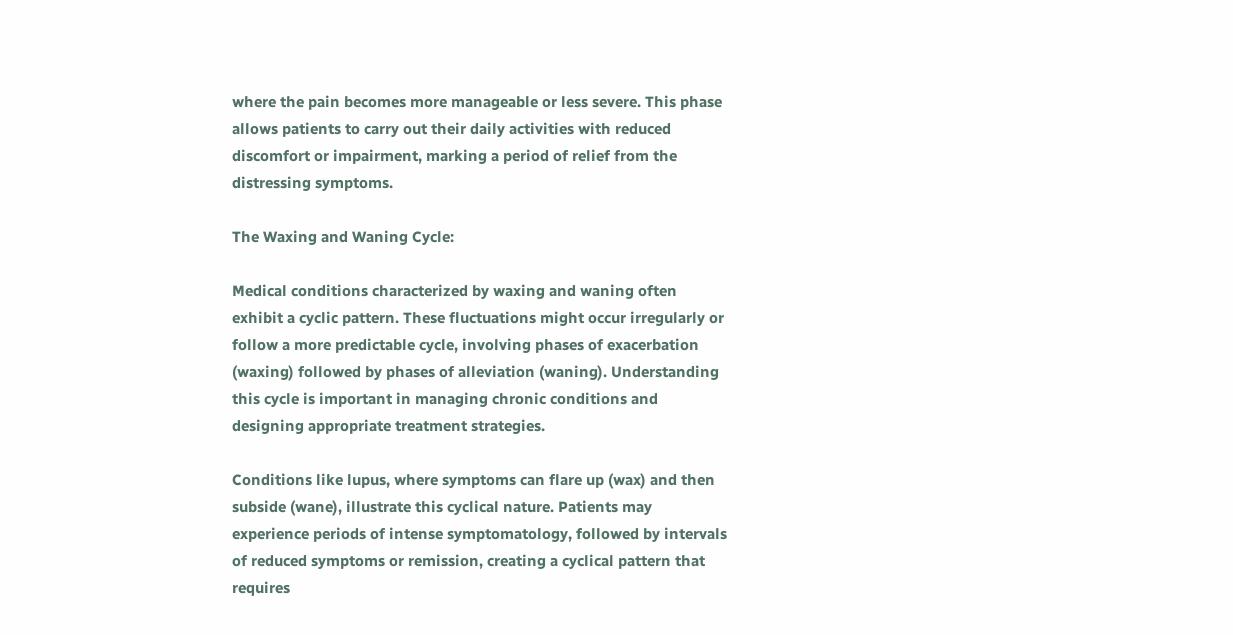where the pain becomes more manageable or less severe. This phase allows patients to carry out their daily activities with reduced discomfort or impairment, marking a period of relief from the distressing symptoms.

The Waxing and Waning Cycle:

Medical conditions characterized by waxing and waning often exhibit a cyclic pattern. These fluctuations might occur irregularly or follow a more predictable cycle, involving phases of exacerbation (waxing) followed by phases of alleviation (waning). Understanding this cycle is important in managing chronic conditions and designing appropriate treatment strategies.

Conditions like lupus, where symptoms can flare up (wax) and then subside (wane), illustrate this cyclical nature. Patients may experience periods of intense symptomatology, followed by intervals of reduced symptoms or remission, creating a cyclical pattern that requires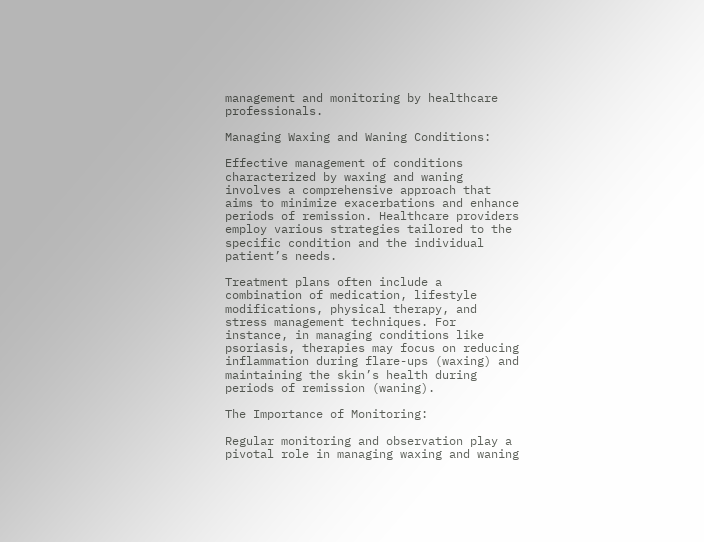management and monitoring by healthcare professionals.

Managing Waxing and Waning Conditions:

Effective management of conditions characterized by waxing and waning involves a comprehensive approach that aims to minimize exacerbations and enhance periods of remission. Healthcare providers employ various strategies tailored to the specific condition and the individual patient’s needs.

Treatment plans often include a combination of medication, lifestyle modifications, physical therapy, and stress management techniques. For instance, in managing conditions like psoriasis, therapies may focus on reducing inflammation during flare-ups (waxing) and maintaining the skin’s health during periods of remission (waning).

The Importance of Monitoring:

Regular monitoring and observation play a pivotal role in managing waxing and waning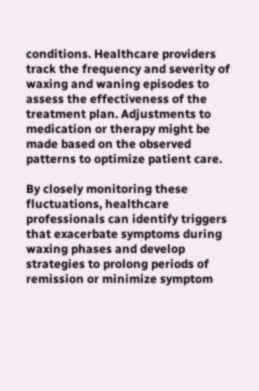conditions. Healthcare providers track the frequency and severity of waxing and waning episodes to assess the effectiveness of the treatment plan. Adjustments to medication or therapy might be made based on the observed patterns to optimize patient care.

By closely monitoring these fluctuations, healthcare professionals can identify triggers that exacerbate symptoms during waxing phases and develop strategies to prolong periods of remission or minimize symptom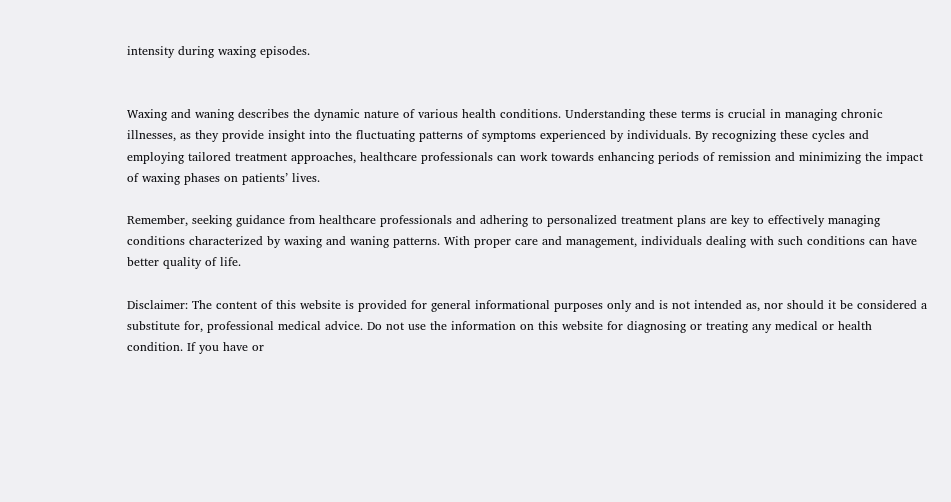intensity during waxing episodes.


Waxing and waning describes the dynamic nature of various health conditions. Understanding these terms is crucial in managing chronic illnesses, as they provide insight into the fluctuating patterns of symptoms experienced by individuals. By recognizing these cycles and employing tailored treatment approaches, healthcare professionals can work towards enhancing periods of remission and minimizing the impact of waxing phases on patients’ lives.

Remember, seeking guidance from healthcare professionals and adhering to personalized treatment plans are key to effectively managing conditions characterized by waxing and waning patterns. With proper care and management, individuals dealing with such conditions can have better quality of life.

Disclaimer: The content of this website is provided for general informational purposes only and is not intended as, nor should it be considered a substitute for, professional medical advice. Do not use the information on this website for diagnosing or treating any medical or health condition. If you have or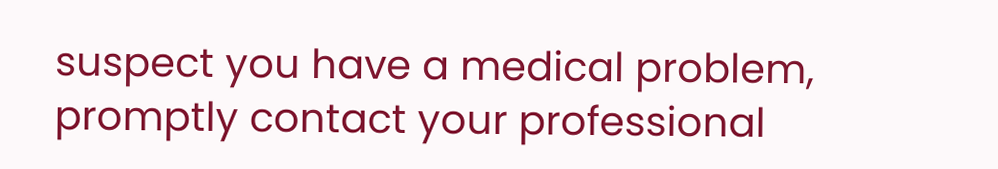suspect you have a medical problem, promptly contact your professional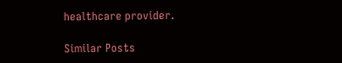healthcare provider.

Similar Posts